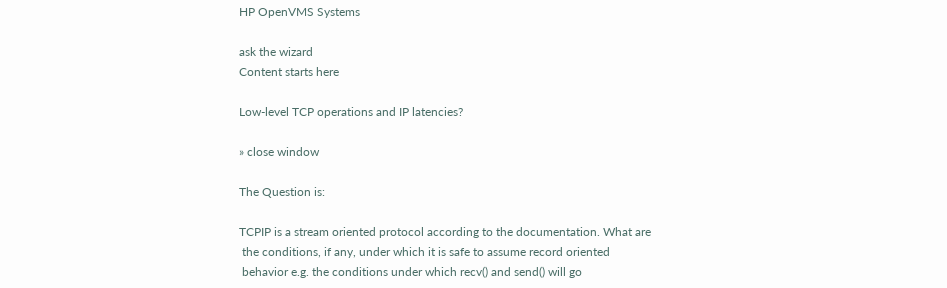HP OpenVMS Systems

ask the wizard
Content starts here

Low-level TCP operations and IP latencies?

» close window

The Question is:

TCPIP is a stream oriented protocol according to the documentation. What are
 the conditions, if any, under which it is safe to assume record oriented
 behavior e.g. the conditions under which recv() and send() will go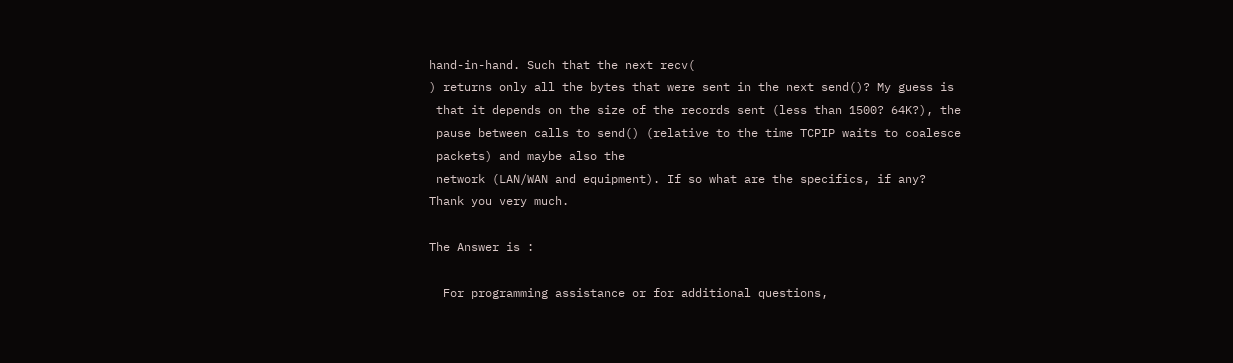hand-in-hand. Such that the next recv(
) returns only all the bytes that were sent in the next send()? My guess is
 that it depends on the size of the records sent (less than 1500? 64K?), the
 pause between calls to send() (relative to the time TCPIP waits to coalesce
 packets) and maybe also the
 network (LAN/WAN and equipment). If so what are the specifics, if any?
Thank you very much.

The Answer is :

  For programming assistance or for additional questions,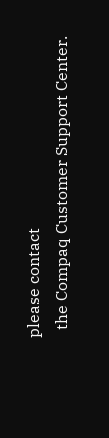please contact
  the Compaq Customer Support Center.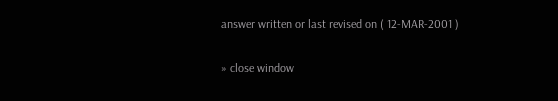answer written or last revised on ( 12-MAR-2001 )

» close window